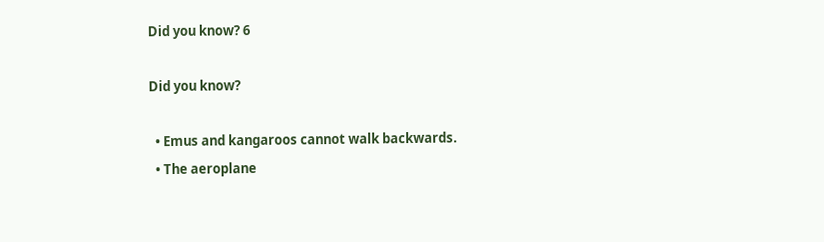Did you know? 6

Did you know?

  • Emus and kangaroos cannot walk backwards.
  • The aeroplane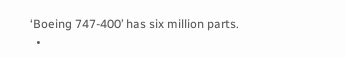‘Boeing 747-400’ has six million parts.
  •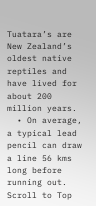Tuatara’s are New Zealand’s oldest native reptiles and have lived for about 200 million years.
  • On average, a typical lead pencil can draw a line 56 kms long before running out.
Scroll to Top